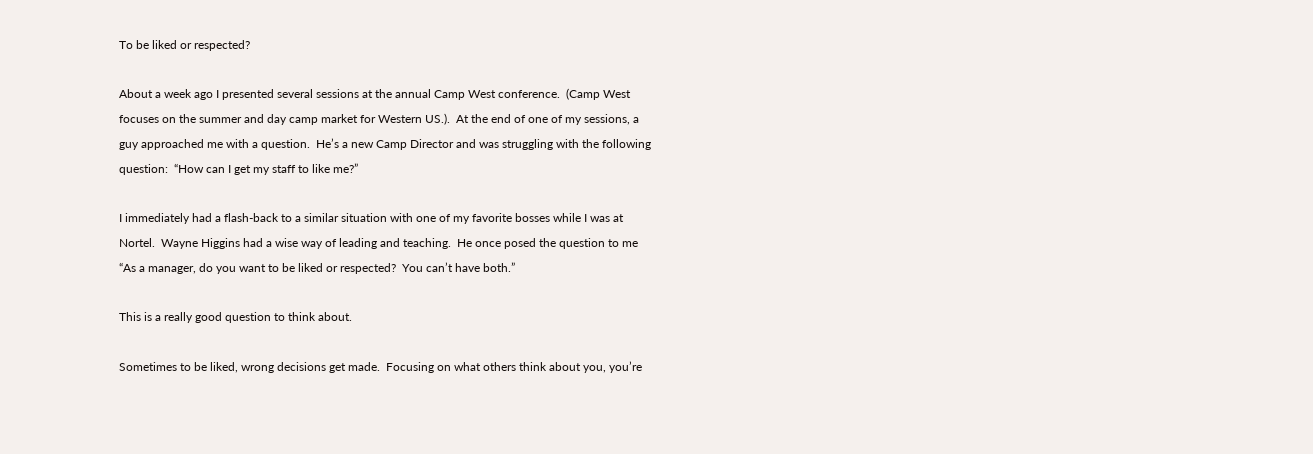To be liked or respected?

About a week ago I presented several sessions at the annual Camp West conference.  (Camp West focuses on the summer and day camp market for Western US.).  At the end of one of my sessions, a guy approached me with a question.  He’s a new Camp Director and was struggling with the following question:  “How can I get my staff to like me?”

I immediately had a flash-back to a similar situation with one of my favorite bosses while I was at Nortel.  Wayne Higgins had a wise way of leading and teaching.  He once posed the question to me “As a manager, do you want to be liked or respected?  You can’t have both.”

This is a really good question to think about.

Sometimes to be liked, wrong decisions get made.  Focusing on what others think about you, you’re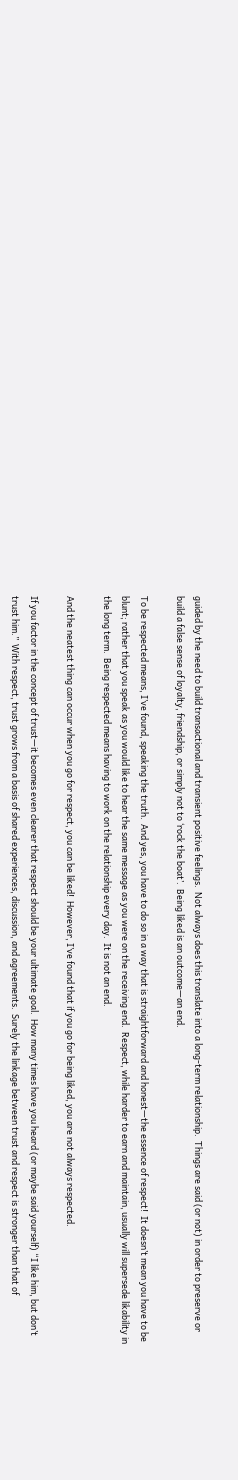guided by the need to build transactional and transient positive feelings.  Not always does this translate into a long-term relationship.  Things are said (or not) in order to preserve or build a false sense of loyalty, friendship, or simply not to ‘rock the boat’.  Being liked is an outcome—an end.

To be respected means, I’ve found, speaking the truth.  And yes, you have to do so in a way that is straightforward and honest—the essence of respect!  It doesn’t mean you have to be blunt; rather that you speak as you would like to hear the same message as you were on the receiving end.  Respect, while harder to earn and maintain, usually will supersede likability in the long term.  Being respected means having to work on the relationship every day.  It is not an end.

And the neatest thing can occur when you go for respect, you can be liked!  However, I’ve found that if you go for being liked, you are not always respected.

If you factor in the concept of trust—it becomes even clearer that respect should be your ultimate goal.  How many times have you heard (or maybe said yourself) “I like him, but don’t trust him.”  With respect, trust grows from a basis of shared experiences, discussion, and agreements.  Surely the linkage between trust and respect is stronger than that of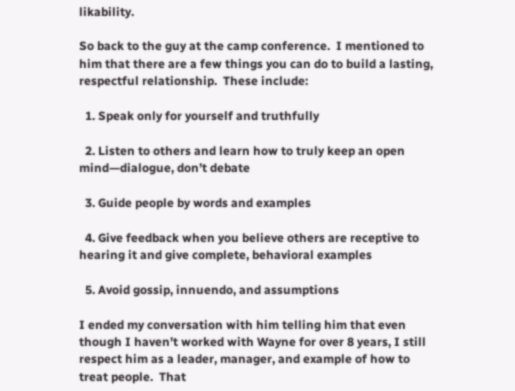likability.

So back to the guy at the camp conference.  I mentioned to him that there are a few things you can do to build a lasting, respectful relationship.  These include:

  1. Speak only for yourself and truthfully

  2. Listen to others and learn how to truly keep an open mind—dialogue, don’t debate

  3. Guide people by words and examples

  4. Give feedback when you believe others are receptive to hearing it and give complete, behavioral examples

  5. Avoid gossip, innuendo, and assumptions

I ended my conversation with him telling him that even though I haven’t worked with Wayne for over 8 years, I still respect him as a leader, manager, and example of how to treat people.  That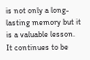is not only a long-lasting memory but it is a valuable lesson.  It continues to be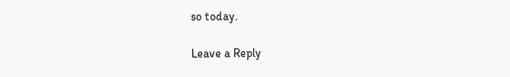so today.

Leave a Reply